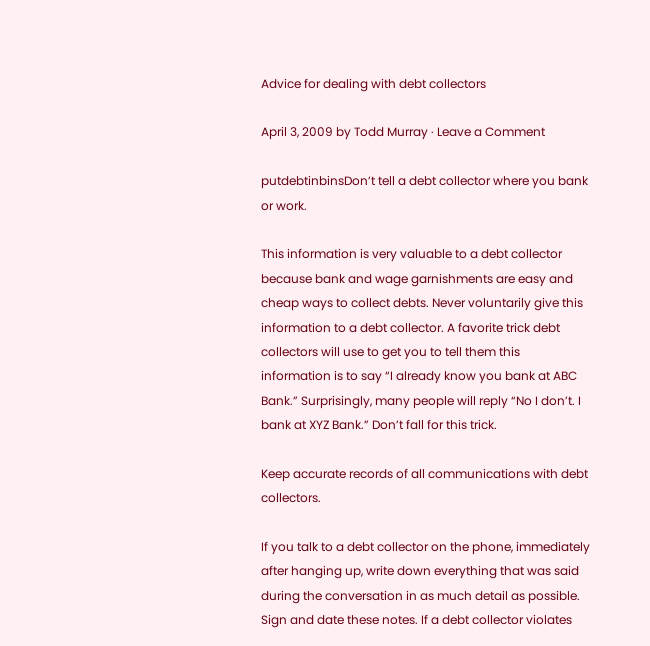Advice for dealing with debt collectors

April 3, 2009 by Todd Murray · Leave a Comment

putdebtinbinsDon’t tell a debt collector where you bank or work.

This information is very valuable to a debt collector because bank and wage garnishments are easy and cheap ways to collect debts. Never voluntarily give this information to a debt collector. A favorite trick debt collectors will use to get you to tell them this information is to say “I already know you bank at ABC Bank.” Surprisingly, many people will reply “No I don’t. I bank at XYZ Bank.” Don’t fall for this trick.

Keep accurate records of all communications with debt collectors.

If you talk to a debt collector on the phone, immediately after hanging up, write down everything that was said during the conversation in as much detail as possible. Sign and date these notes. If a debt collector violates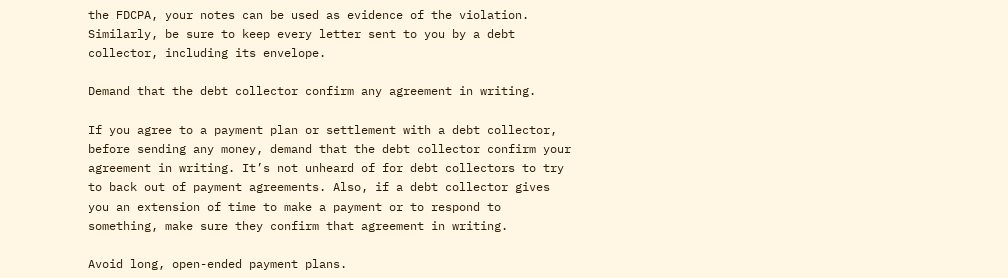the FDCPA, your notes can be used as evidence of the violation. Similarly, be sure to keep every letter sent to you by a debt collector, including its envelope.

Demand that the debt collector confirm any agreement in writing.

If you agree to a payment plan or settlement with a debt collector, before sending any money, demand that the debt collector confirm your agreement in writing. It’s not unheard of for debt collectors to try to back out of payment agreements. Also, if a debt collector gives you an extension of time to make a payment or to respond to something, make sure they confirm that agreement in writing.

Avoid long, open-ended payment plans.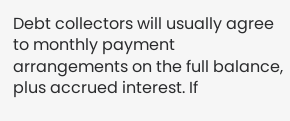Debt collectors will usually agree to monthly payment arrangements on the full balance, plus accrued interest. If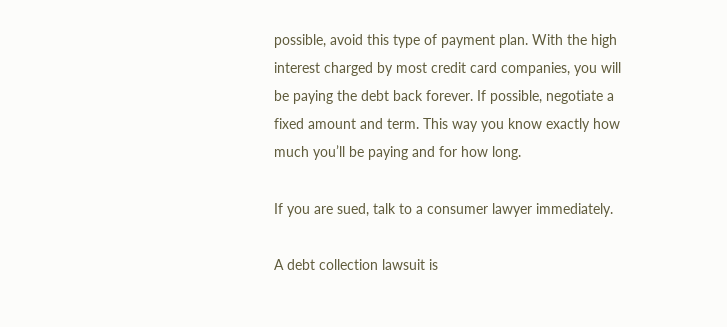possible, avoid this type of payment plan. With the high interest charged by most credit card companies, you will be paying the debt back forever. If possible, negotiate a fixed amount and term. This way you know exactly how much you’ll be paying and for how long.

If you are sued, talk to a consumer lawyer immediately.

A debt collection lawsuit is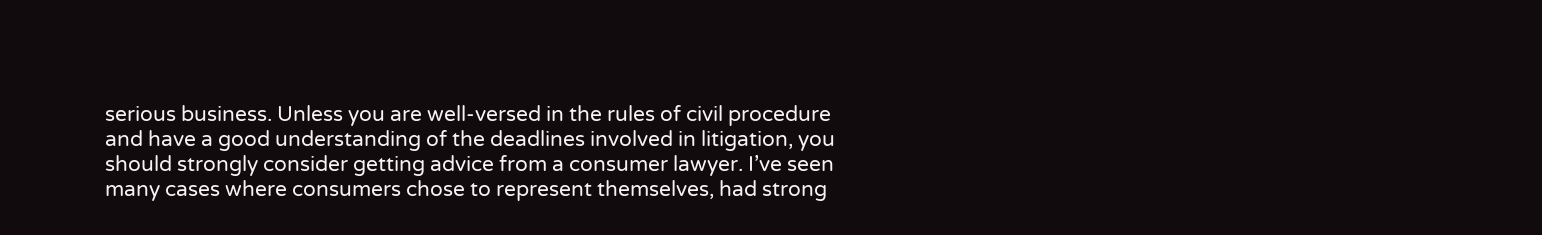serious business. Unless you are well-versed in the rules of civil procedure and have a good understanding of the deadlines involved in litigation, you should strongly consider getting advice from a consumer lawyer. I’ve seen many cases where consumers chose to represent themselves, had strong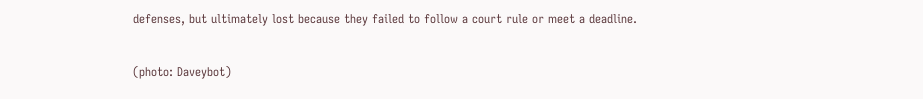defenses, but ultimately lost because they failed to follow a court rule or meet a deadline.

(photo: Daveybot)